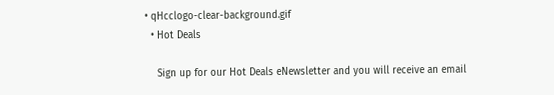• qHcclogo-clear-background.gif
  • Hot Deals

    Sign up for our Hot Deals eNewsletter and you will receive an email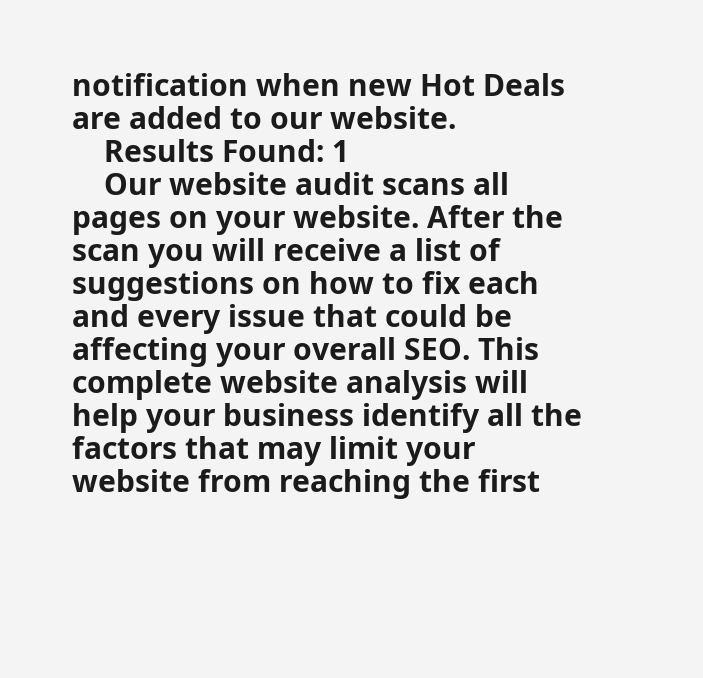notification when new Hot Deals are added to our website.
    Results Found: 1
    Our website audit scans all pages on your website. After the scan you will receive a list of suggestions on how to fix each and every issue that could be affecting your overall SEO. This complete website analysis will help your business identify all the factors that may limit your website from reaching the first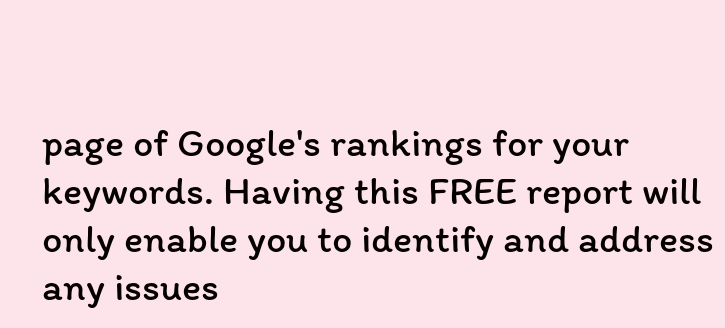page of Google's rankings for your keywords. Having this FREE report will only enable you to identify and address any issues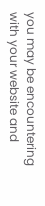you may be encountering with your website and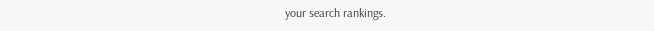your search rankings.